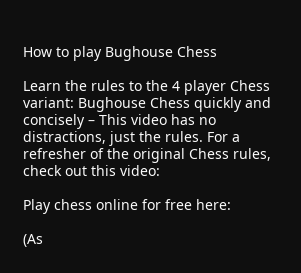How to play Bughouse Chess

Learn the rules to the 4 player Chess variant: Bughouse Chess quickly and concisely – This video has no distractions, just the rules. For a refresher of the original Chess rules, check out this video:

Play chess online for free here:

(As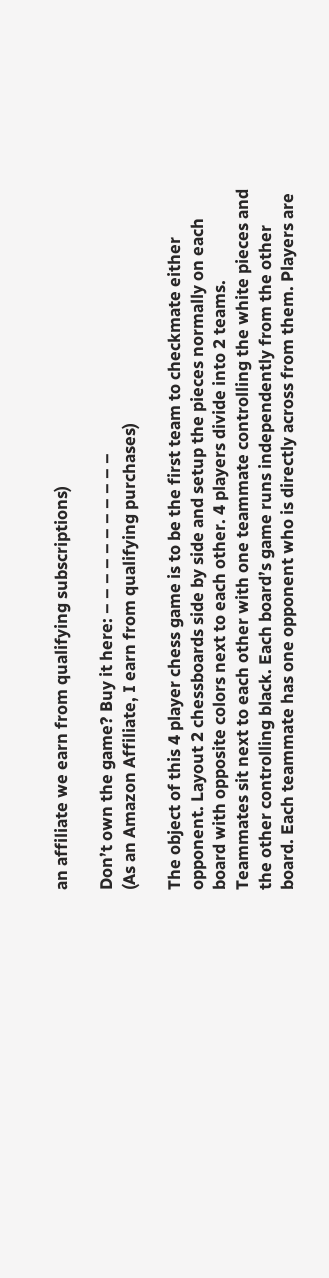an affiliate we earn from qualifying subscriptions)

Don’t own the game? Buy it here: – – – – – – – – – – –
(As an Amazon Affiliate, I earn from qualifying purchases)

The object of this 4 player chess game is to be the first team to checkmate either opponent. Layout 2 chessboards side by side and setup the pieces normally on each board with opposite colors next to each other. 4 players divide into 2 teams. Teammates sit next to each other with one teammate controlling the white pieces and the other controlling black. Each board’s game runs independently from the other board. Each teammate has one opponent who is directly across from them. Players are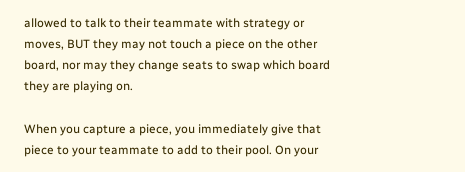allowed to talk to their teammate with strategy or moves, BUT they may not touch a piece on the other board, nor may they change seats to swap which board they are playing on.

When you capture a piece, you immediately give that piece to your teammate to add to their pool. On your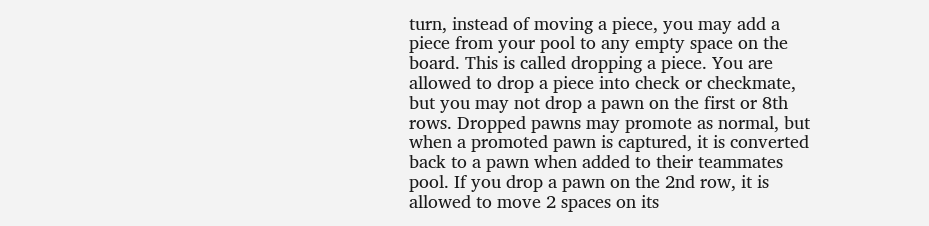turn, instead of moving a piece, you may add a piece from your pool to any empty space on the board. This is called dropping a piece. You are allowed to drop a piece into check or checkmate, but you may not drop a pawn on the first or 8th rows. Dropped pawns may promote as normal, but when a promoted pawn is captured, it is converted back to a pawn when added to their teammates pool. If you drop a pawn on the 2nd row, it is allowed to move 2 spaces on its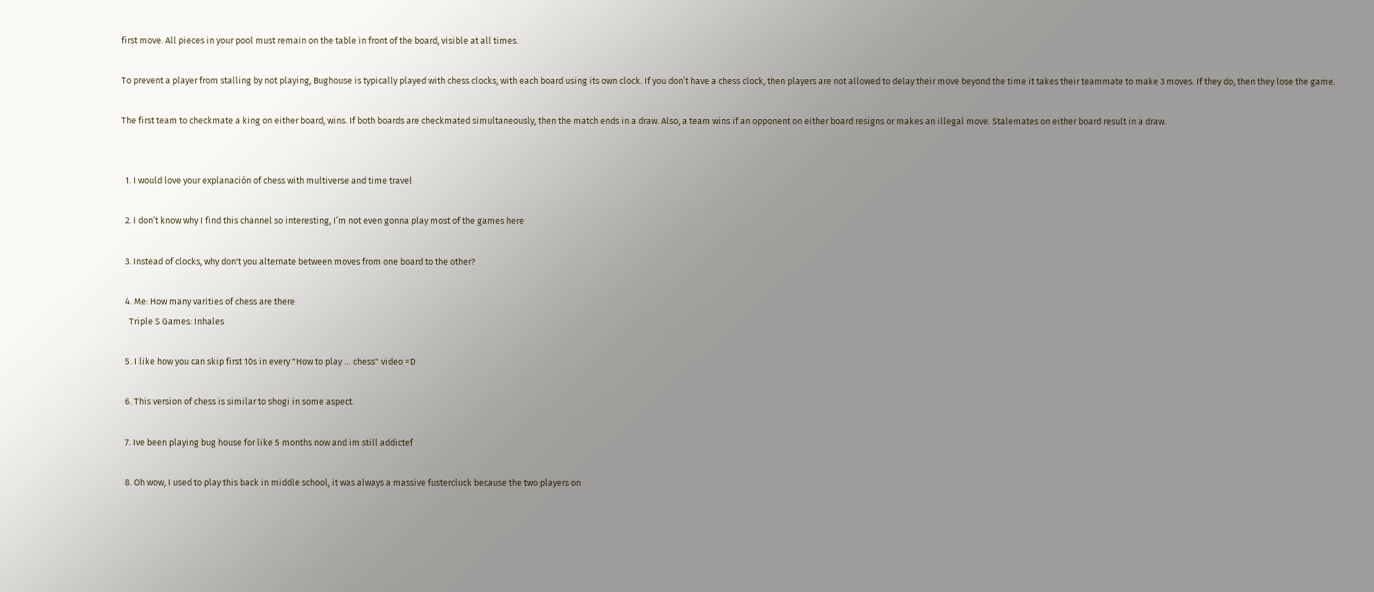first move. All pieces in your pool must remain on the table in front of the board, visible at all times.

To prevent a player from stalling by not playing, Bughouse is typically played with chess clocks, with each board using its own clock. If you don’t have a chess clock, then players are not allowed to delay their move beyond the time it takes their teammate to make 3 moves. If they do, then they lose the game.

The first team to checkmate a king on either board, wins. If both boards are checkmated simultaneously, then the match ends in a draw. Also, a team wins if an opponent on either board resigns or makes an illegal move. Stalemates on either board result in a draw.


  1. I would love your explanación of chess with multiverse and time travel

  2. I don’t know why I find this channel so interesting, I’m not even gonna play most of the games here

  3. Instead of clocks, why don't you alternate between moves from one board to the other?

  4. Me: How many varities of chess are there
    Triple S Games: Inhales

  5. I like how you can skip first 10s in every "How to play … chess" video =D

  6. This version of chess is similar to shogi in some aspect.

  7. Ive been playing bug house for like 5 months now and im still addictef

  8. Oh wow, I used to play this back in middle school, it was always a massive fustercluck because the two players on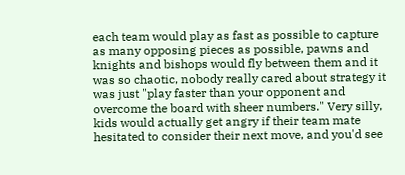each team would play as fast as possible to capture as many opposing pieces as possible, pawns and knights and bishops would fly between them and it was so chaotic, nobody really cared about strategy it was just "play faster than your opponent and overcome the board with sheer numbers." Very silly, kids would actually get angry if their team mate hesitated to consider their next move, and you'd see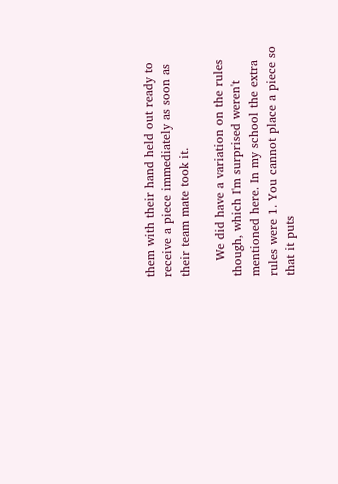them with their hand held out ready to receive a piece immediately as soon as their team mate took it.

    We did have a variation on the rules though, which I'm surprised weren't mentioned here. In my school the extra rules were 1. You cannot place a piece so that it puts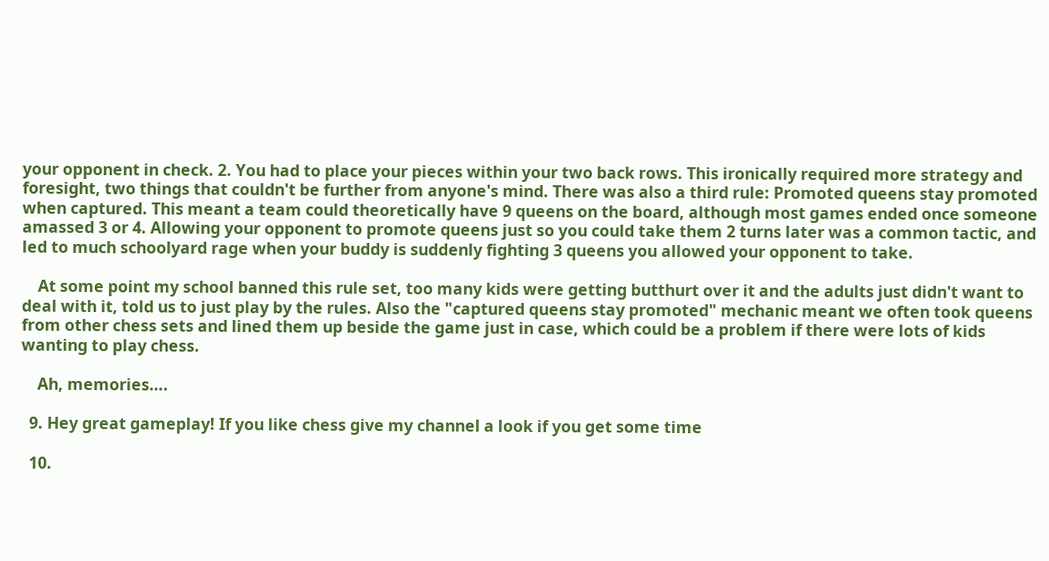your opponent in check. 2. You had to place your pieces within your two back rows. This ironically required more strategy and foresight, two things that couldn't be further from anyone's mind. There was also a third rule: Promoted queens stay promoted when captured. This meant a team could theoretically have 9 queens on the board, although most games ended once someone amassed 3 or 4. Allowing your opponent to promote queens just so you could take them 2 turns later was a common tactic, and led to much schoolyard rage when your buddy is suddenly fighting 3 queens you allowed your opponent to take.

    At some point my school banned this rule set, too many kids were getting butthurt over it and the adults just didn't want to deal with it, told us to just play by the rules. Also the "captured queens stay promoted" mechanic meant we often took queens from other chess sets and lined them up beside the game just in case, which could be a problem if there were lots of kids wanting to play chess.

    Ah, memories….

  9. Hey great gameplay! If you like chess give my channel a look if you get some time

  10.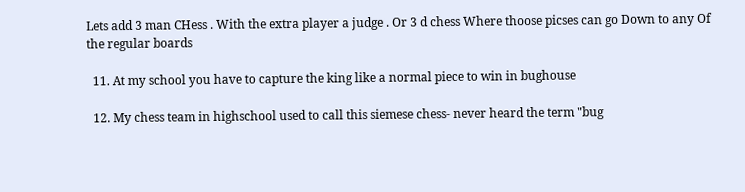Lets add 3 man CHess . With the extra player a judge . Or 3 d chess Where thoose picses can go Down to any Of the regular boards

  11. At my school you have to capture the king like a normal piece to win in bughouse

  12. My chess team in highschool used to call this siemese chess- never heard the term "bug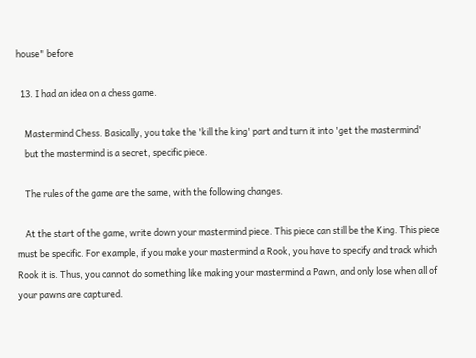house" before

  13. I had an idea on a chess game.

    Mastermind Chess. Basically, you take the 'kill the king' part and turn it into 'get the mastermind'
    but the mastermind is a secret, specific piece.

    The rules of the game are the same, with the following changes.

    At the start of the game, write down your mastermind piece. This piece can still be the King. This piece must be specific. For example, if you make your mastermind a Rook, you have to specify and track which Rook it is. Thus, you cannot do something like making your mastermind a Pawn, and only lose when all of your pawns are captured.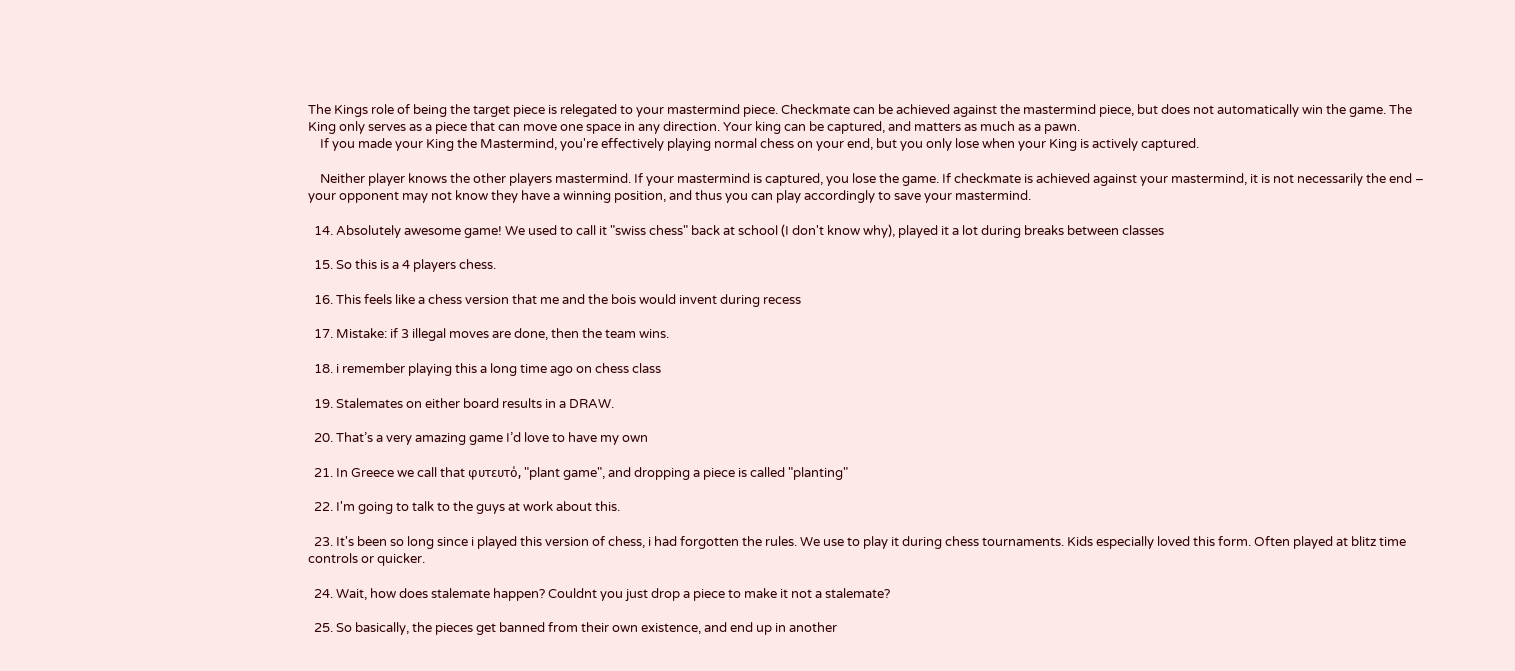The Kings role of being the target piece is relegated to your mastermind piece. Checkmate can be achieved against the mastermind piece, but does not automatically win the game. The King only serves as a piece that can move one space in any direction. Your king can be captured, and matters as much as a pawn.
    If you made your King the Mastermind, you're effectively playing normal chess on your end, but you only lose when your King is actively captured.

    Neither player knows the other players mastermind. If your mastermind is captured, you lose the game. If checkmate is achieved against your mastermind, it is not necessarily the end – your opponent may not know they have a winning position, and thus you can play accordingly to save your mastermind.

  14. Absolutely awesome game! We used to call it "swiss chess" back at school (I don't know why), played it a lot during breaks between classes

  15. So this is a 4 players chess.

  16. This feels like a chess version that me and the bois would invent during recess

  17. Mistake: if 3 illegal moves are done, then the team wins.

  18. i remember playing this a long time ago on chess class

  19. Stalemates on either board results in a DRAW.

  20. That’s a very amazing game I’d love to have my own

  21. In Greece we call that φυτευτό, "plant game", and dropping a piece is called "planting"

  22. I'm going to talk to the guys at work about this.

  23. It's been so long since i played this version of chess, i had forgotten the rules. We use to play it during chess tournaments. Kids especially loved this form. Often played at blitz time controls or quicker.

  24. Wait, how does stalemate happen? Couldnt you just drop a piece to make it not a stalemate?

  25. So basically, the pieces get banned from their own existence, and end up in another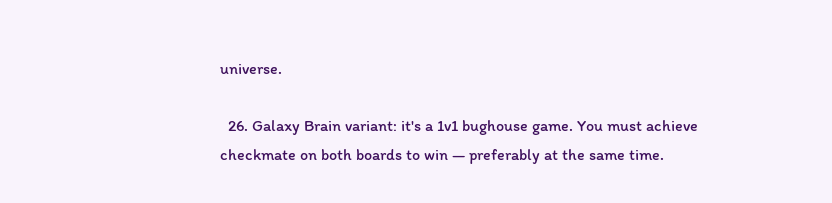universe.

  26. Galaxy Brain variant: it's a 1v1 bughouse game. You must achieve checkmate on both boards to win — preferably at the same time.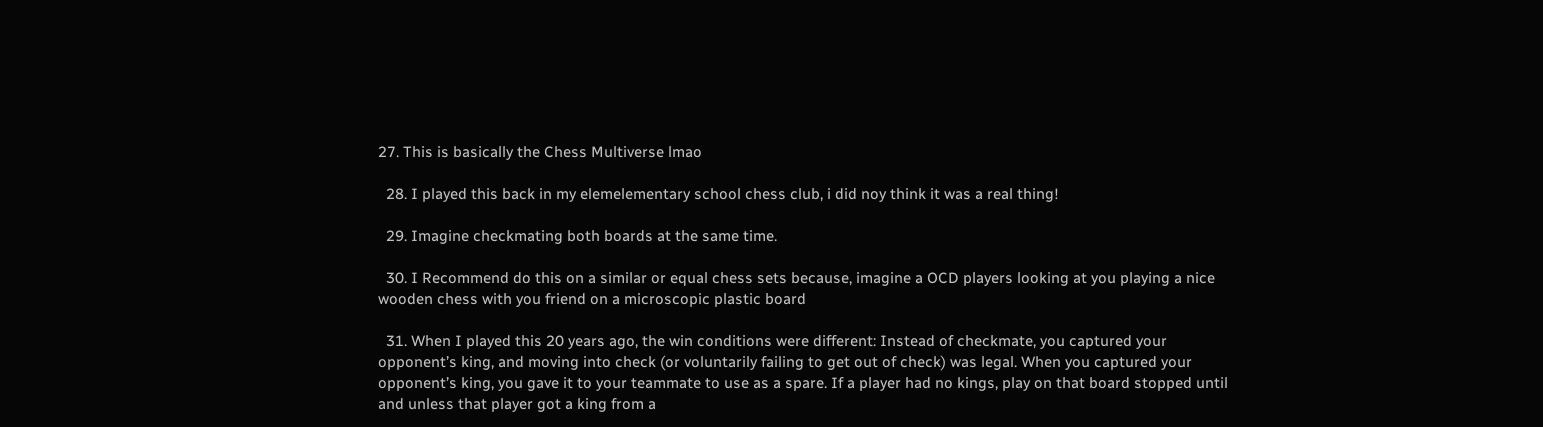27. This is basically the Chess Multiverse lmao

  28. I played this back in my elemelementary school chess club, i did noy think it was a real thing!

  29. Imagine checkmating both boards at the same time.

  30. I Recommend do this on a similar or equal chess sets because, imagine a OCD players looking at you playing a nice wooden chess with you friend on a microscopic plastic board

  31. When I played this 20 years ago, the win conditions were different: Instead of checkmate, you captured your opponent’s king, and moving into check (or voluntarily failing to get out of check) was legal. When you captured your opponent’s king, you gave it to your teammate to use as a spare. If a player had no kings, play on that board stopped until and unless that player got a king from a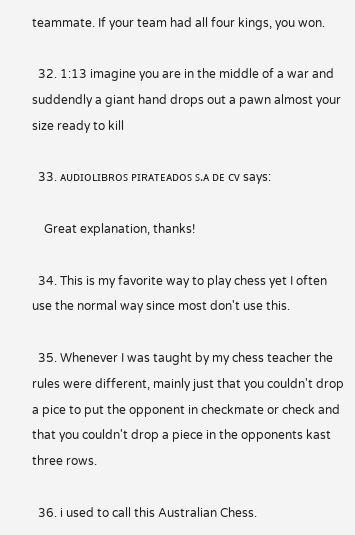teammate. If your team had all four kings, you won.

  32. 1:13 imagine you are in the middle of a war and suddendly a giant hand drops out a pawn almost your size ready to kill

  33. ᴀᴜᴅɪᴏʟɪʙʀᴏꜱ ᴘɪʀᴀᴛᴇᴀᴅᴏꜱ ꜱ.ᴀ ᴅᴇ ᴄᴠ says:

    Great explanation, thanks!

  34. This is my favorite way to play chess yet I often use the normal way since most don't use this.

  35. Whenever I was taught by my chess teacher the rules were different, mainly just that you couldn't drop a pice to put the opponent in checkmate or check and that you couldn't drop a piece in the opponents kast three rows.

  36. i used to call this Australian Chess.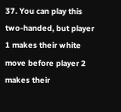37. You can play this two-handed, but player 1 makes their white move before player 2 makes their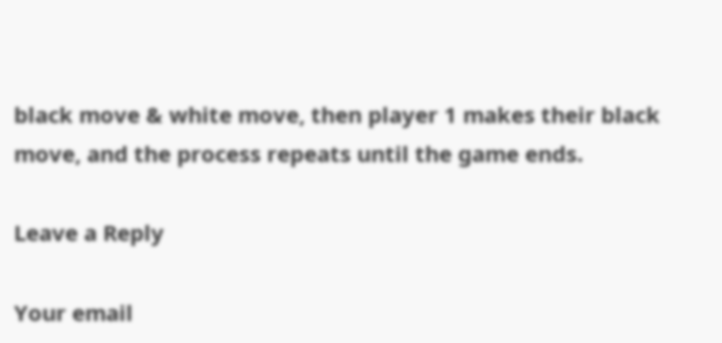black move & white move, then player 1 makes their black move, and the process repeats until the game ends.

Leave a Reply

Your email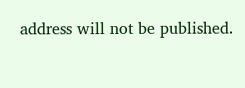address will not be published.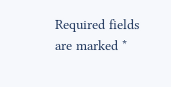Required fields are marked *